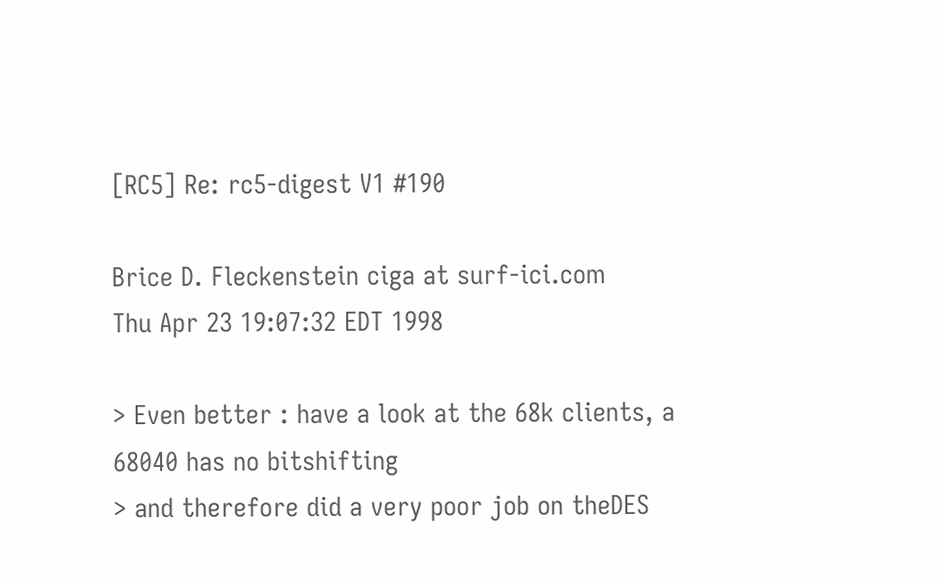[RC5] Re: rc5-digest V1 #190

Brice D. Fleckenstein ciga at surf-ici.com
Thu Apr 23 19:07:32 EDT 1998

> Even better : have a look at the 68k clients, a 68040 has no bitshifting
> and therefore did a very poor job on theDES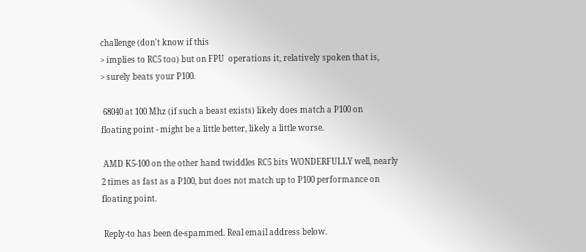challenge (don't know if this
> implies to RC5 too) but on FPU  operations it, relatively spoken that is,
> surely beats your P100.

 68040 at 100 Mhz (if such a beast exists) likely does match a P100 on
floating point - might be a little better, likely a little worse.

 AMD K5-100 on the other hand twiddles RC5 bits WONDERFULLY well, nearly
2 times as fast as a P100, but does not match up to P100 performance on
floating point.

 Reply-to has been de-spammed. Real email address below.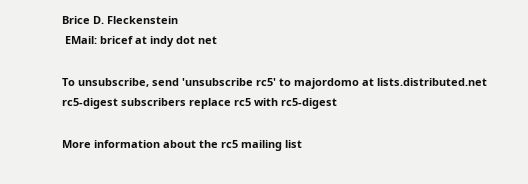Brice D. Fleckenstein
 EMail: bricef at indy dot net

To unsubscribe, send 'unsubscribe rc5' to majordomo at lists.distributed.net
rc5-digest subscribers replace rc5 with rc5-digest

More information about the rc5 mailing list